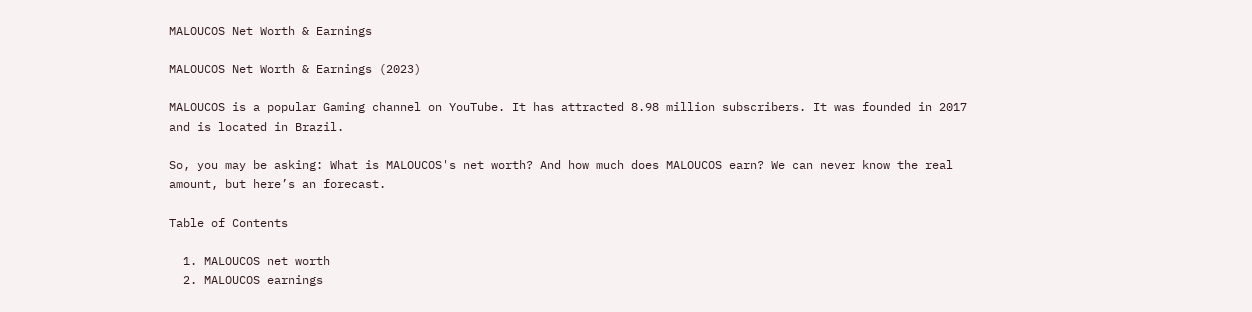MALOUCOS Net Worth & Earnings

MALOUCOS Net Worth & Earnings (2023)

MALOUCOS is a popular Gaming channel on YouTube. It has attracted 8.98 million subscribers. It was founded in 2017 and is located in Brazil.

So, you may be asking: What is MALOUCOS's net worth? And how much does MALOUCOS earn? We can never know the real amount, but here’s an forecast.

Table of Contents

  1. MALOUCOS net worth
  2. MALOUCOS earnings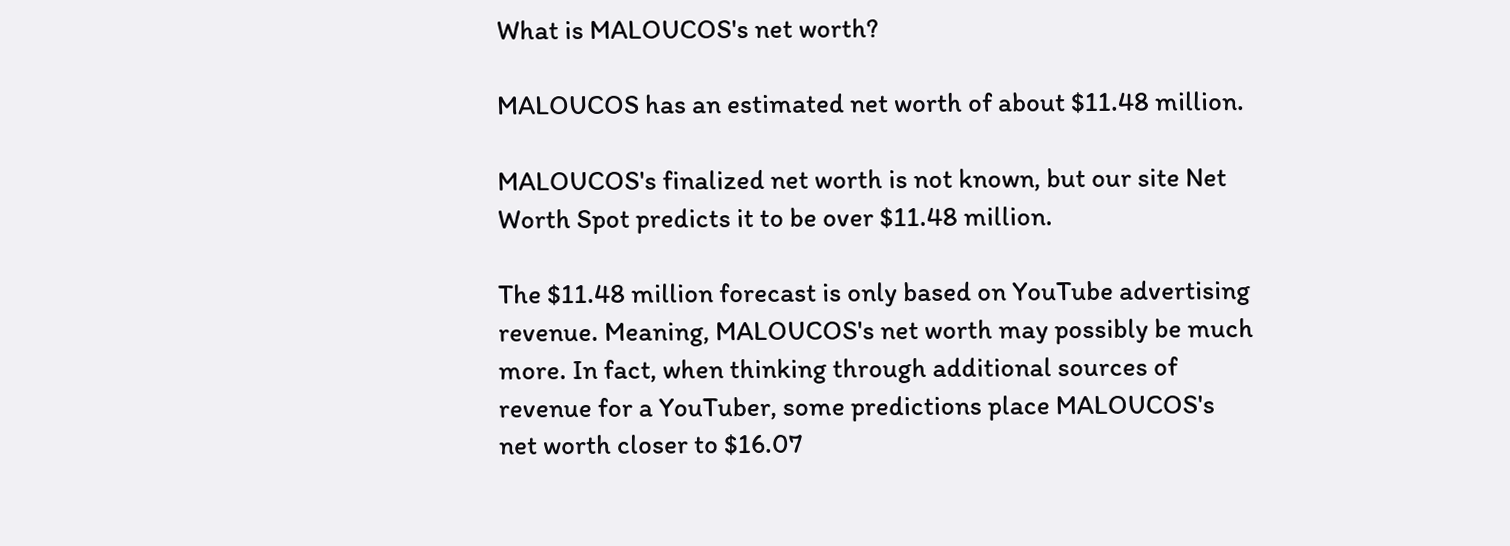What is MALOUCOS's net worth?

MALOUCOS has an estimated net worth of about $11.48 million.

MALOUCOS's finalized net worth is not known, but our site Net Worth Spot predicts it to be over $11.48 million.

The $11.48 million forecast is only based on YouTube advertising revenue. Meaning, MALOUCOS's net worth may possibly be much more. In fact, when thinking through additional sources of revenue for a YouTuber, some predictions place MALOUCOS's net worth closer to $16.07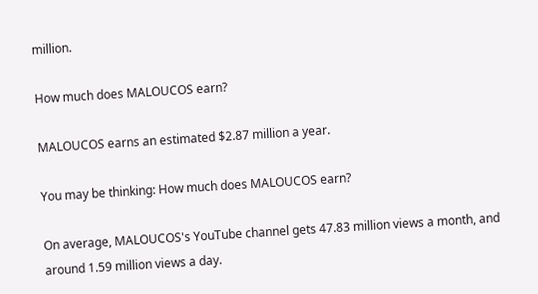million.

How much does MALOUCOS earn?

MALOUCOS earns an estimated $2.87 million a year.

You may be thinking: How much does MALOUCOS earn?

On average, MALOUCOS's YouTube channel gets 47.83 million views a month, and around 1.59 million views a day.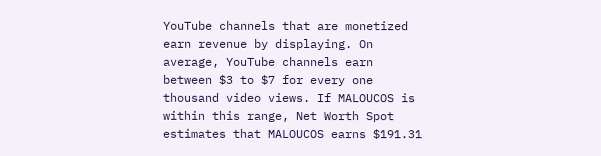YouTube channels that are monetized earn revenue by displaying. On average, YouTube channels earn between $3 to $7 for every one thousand video views. If MALOUCOS is within this range, Net Worth Spot estimates that MALOUCOS earns $191.31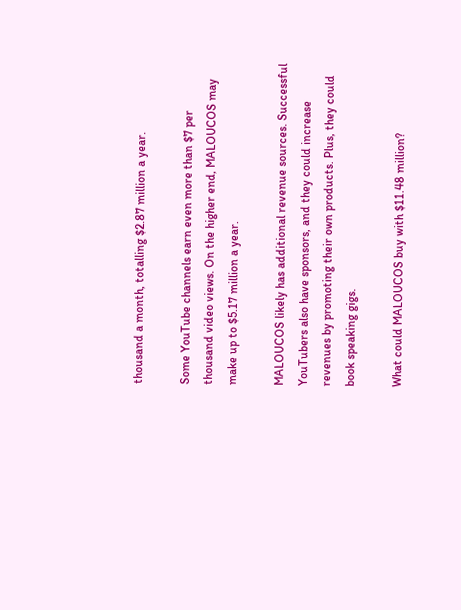thousand a month, totalling $2.87 million a year.

Some YouTube channels earn even more than $7 per thousand video views. On the higher end, MALOUCOS may make up to $5.17 million a year.

MALOUCOS likely has additional revenue sources. Successful YouTubers also have sponsors, and they could increase revenues by promoting their own products. Plus, they could book speaking gigs.

What could MALOUCOS buy with $11.48 million?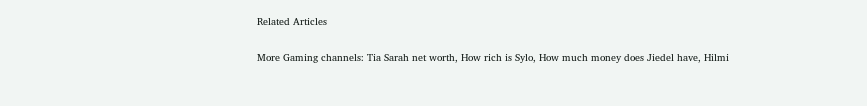Related Articles

More Gaming channels: Tia Sarah net worth, How rich is Sylo, How much money does Jiedel have, Hilmi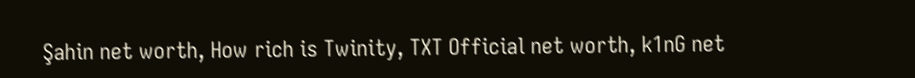Şahin net worth, How rich is Twinity, TXT Official net worth, k1nG net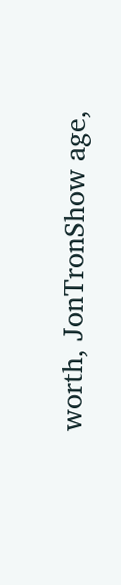worth, JonTronShow age,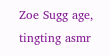Zoe Sugg age, tingting asmr